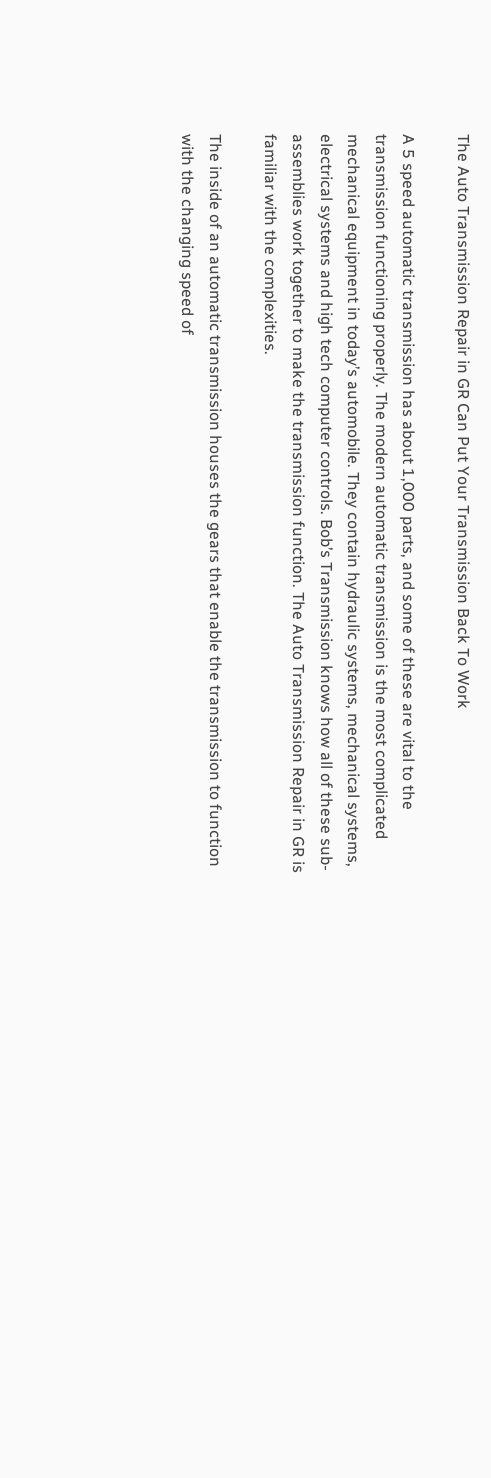The Auto Transmission Repair in GR Can Put Your Transmission Back To Work

A 5 speed automatic transmission has about 1,000 parts, and some of these are vital to the transmission functioning properly. The modern automatic transmission is the most complicated mechanical equipment in today’s automobile. They contain hydraulic systems, mechanical systems, electrical systems and high tech computer controls. Bob’s Transmission knows how all of these sub-assemblies work together to make the transmission function. The Auto Transmission Repair in GR is familiar with the complexities.

The inside of an automatic transmission houses the gears that enable the transmission to function with the changing speed of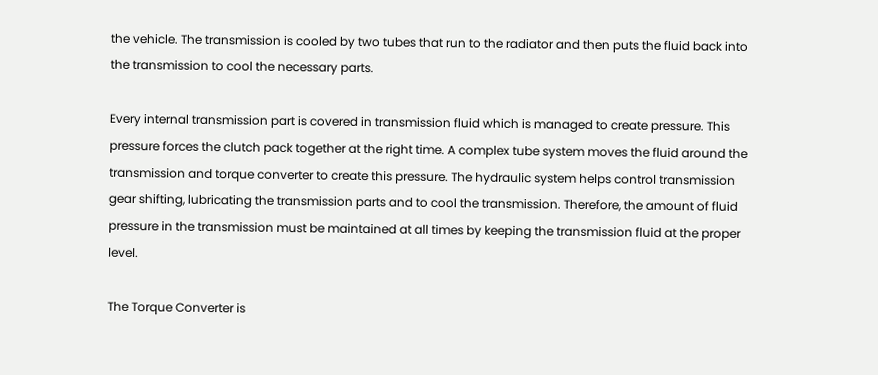the vehicle. The transmission is cooled by two tubes that run to the radiator and then puts the fluid back into the transmission to cool the necessary parts.

Every internal transmission part is covered in transmission fluid which is managed to create pressure. This pressure forces the clutch pack together at the right time. A complex tube system moves the fluid around the transmission and torque converter to create this pressure. The hydraulic system helps control transmission gear shifting, lubricating the transmission parts and to cool the transmission. Therefore, the amount of fluid pressure in the transmission must be maintained at all times by keeping the transmission fluid at the proper level.

The Torque Converter is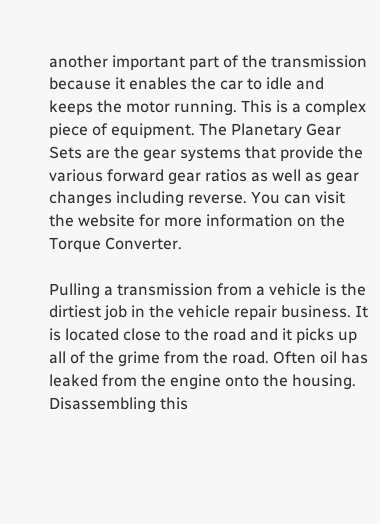another important part of the transmission because it enables the car to idle and keeps the motor running. This is a complex piece of equipment. The Planetary Gear Sets are the gear systems that provide the various forward gear ratios as well as gear changes including reverse. You can visit the website for more information on the Torque Converter.

Pulling a transmission from a vehicle is the dirtiest job in the vehicle repair business. It is located close to the road and it picks up all of the grime from the road. Often oil has leaked from the engine onto the housing. Disassembling this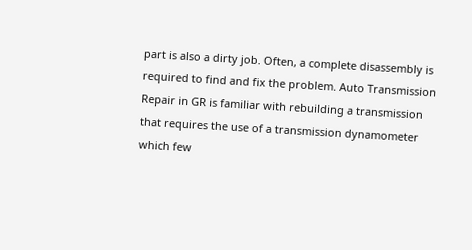part is also a dirty job. Often, a complete disassembly is required to find and fix the problem. Auto Transmission Repair in GR is familiar with rebuilding a transmission that requires the use of a transmission dynamometer which few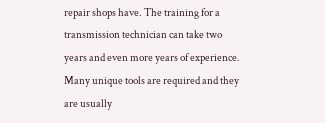repair shops have. The training for a transmission technician can take two years and even more years of experience. Many unique tools are required and they are usually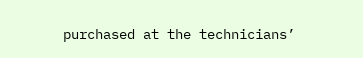purchased at the technicians’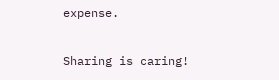expense.

Sharing is caring!